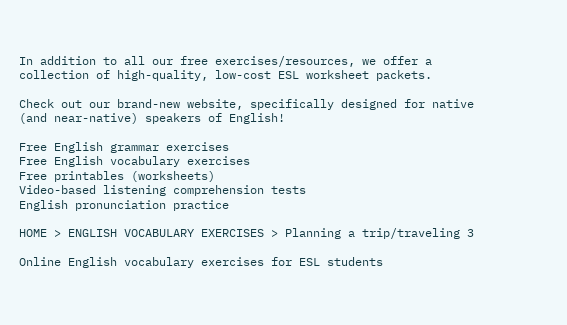In addition to all our free exercises/resources, we offer a collection of high-quality, low-cost ESL worksheet packets.

Check out our brand-new website, specifically designed for native (and near-native) speakers of English!

Free English grammar exercises
Free English vocabulary exercises
Free printables (worksheets)
Video-based listening comprehension tests
English pronunciation practice

HOME > ENGLISH VOCABULARY EXERCISES > Planning a trip/traveling 3

Online English vocabulary exercises for ESL students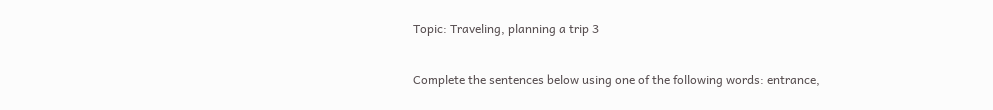Topic: Traveling, planning a trip 3

Complete the sentences below using one of the following words: entrance,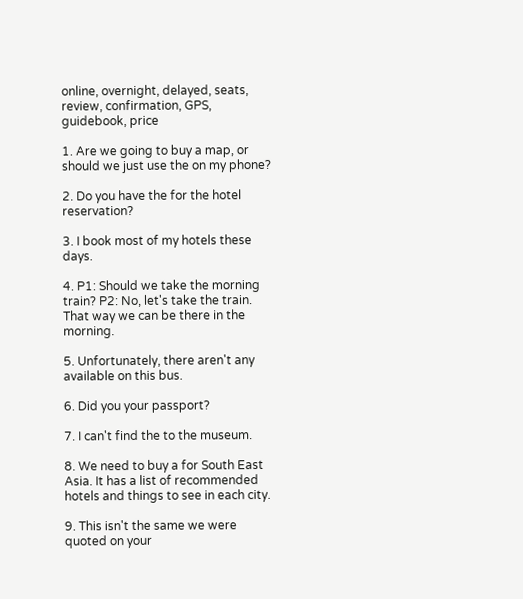online, overnight, delayed, seats, review, confirmation, GPS, guidebook, price

1. Are we going to buy a map, or should we just use the on my phone?

2. Do you have the for the hotel reservation?

3. I book most of my hotels these days.

4. P1: Should we take the morning train? P2: No, let's take the train. That way we can be there in the morning.

5. Unfortunately, there aren't any available on this bus.

6. Did you your passport?

7. I can't find the to the museum.

8. We need to buy a for South East Asia. It has a list of recommended hotels and things to see in each city.

9. This isn't the same we were quoted on your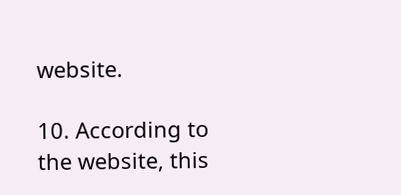website.

10. According to the website, this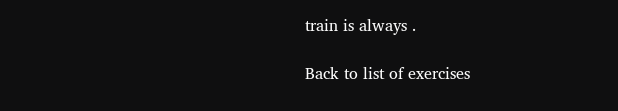train is always .

Back to list of exercises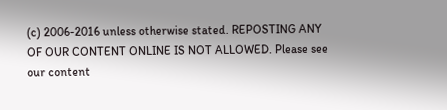(c) 2006-2016 unless otherwise stated. REPOSTING ANY OF OUR CONTENT ONLINE IS NOT ALLOWED. Please see our content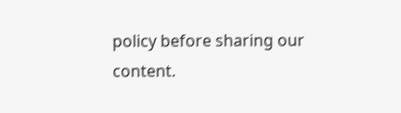policy before sharing our content.